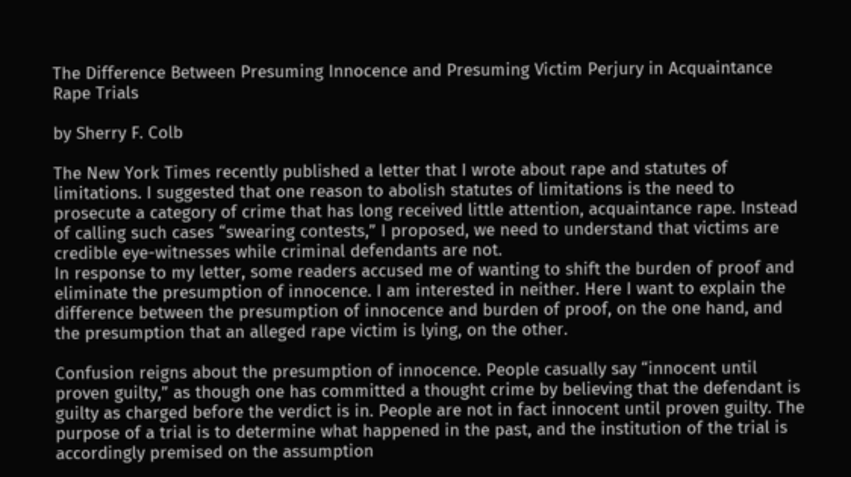The Difference Between Presuming Innocence and Presuming Victim Perjury in Acquaintance Rape Trials

by Sherry F. Colb

The New York Times recently published a letter that I wrote about rape and statutes of limitations. I suggested that one reason to abolish statutes of limitations is the need to prosecute a category of crime that has long received little attention, acquaintance rape. Instead of calling such cases “swearing contests,” I proposed, we need to understand that victims are credible eye-witnesses while criminal defendants are not.
In response to my letter, some readers accused me of wanting to shift the burden of proof and eliminate the presumption of innocence. I am interested in neither. Here I want to explain the difference between the presumption of innocence and burden of proof, on the one hand, and the presumption that an alleged rape victim is lying, on the other.

Confusion reigns about the presumption of innocence. People casually say “innocent until proven guilty,” as though one has committed a thought crime by believing that the defendant is guilty as charged before the verdict is in. People are not in fact innocent until proven guilty. The purpose of a trial is to determine what happened in the past, and the institution of the trial is accordingly premised on the assumption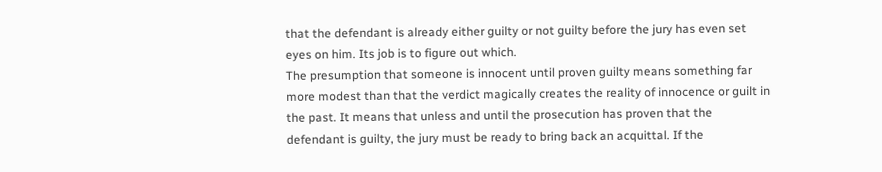that the defendant is already either guilty or not guilty before the jury has even set eyes on him. Its job is to figure out which.
The presumption that someone is innocent until proven guilty means something far more modest than that the verdict magically creates the reality of innocence or guilt in the past. It means that unless and until the prosecution has proven that the defendant is guilty, the jury must be ready to bring back an acquittal. If the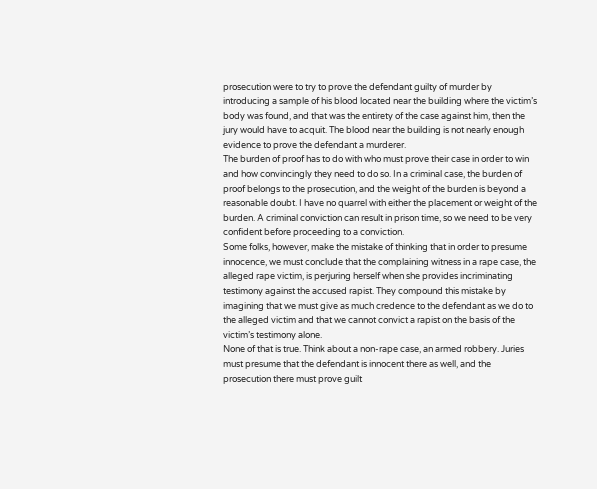prosecution were to try to prove the defendant guilty of murder by introducing a sample of his blood located near the building where the victim’s body was found, and that was the entirety of the case against him, then the jury would have to acquit. The blood near the building is not nearly enough evidence to prove the defendant a murderer.
The burden of proof has to do with who must prove their case in order to win and how convincingly they need to do so. In a criminal case, the burden of proof belongs to the prosecution, and the weight of the burden is beyond a reasonable doubt. I have no quarrel with either the placement or weight of the burden. A criminal conviction can result in prison time, so we need to be very confident before proceeding to a conviction.
Some folks, however, make the mistake of thinking that in order to presume innocence, we must conclude that the complaining witness in a rape case, the alleged rape victim, is perjuring herself when she provides incriminating testimony against the accused rapist. They compound this mistake by imagining that we must give as much credence to the defendant as we do to the alleged victim and that we cannot convict a rapist on the basis of the victim’s testimony alone.
None of that is true. Think about a non-rape case, an armed robbery. Juries must presume that the defendant is innocent there as well, and the prosecution there must prove guilt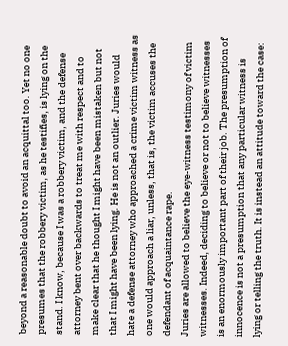beyond a reasonable doubt to avoid an acquittal too. Yet no one presumes that the robbery victim, as he testifies, is lying on the stand. I know, because I was a robbery victim, and the defense attorney bent over backwards to treat me with respect and to make clear that he thought I might have been mistaken but not that I might have been lying. He is not an outlier. Juries would hate a defense attorney who approached a crime victim witness as one would approach a liar, unless, that is, the victim accuses the defendant of acquaintance rape.
Juries are allowed to believe the eye-witness testimony of victim witnesses. Indeed, deciding to believe or not to believe witnesses is an enormously important part of their job. The presumption of innocence is not a presumption that any particular witness is lying or telling the truth. It is instead an attitude toward the case: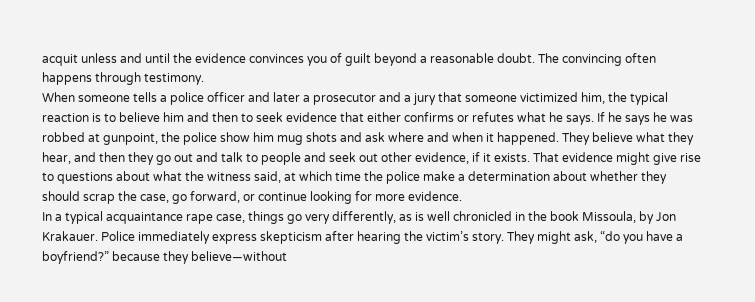acquit unless and until the evidence convinces you of guilt beyond a reasonable doubt. The convincing often happens through testimony.
When someone tells a police officer and later a prosecutor and a jury that someone victimized him, the typical reaction is to believe him and then to seek evidence that either confirms or refutes what he says. If he says he was robbed at gunpoint, the police show him mug shots and ask where and when it happened. They believe what they hear, and then they go out and talk to people and seek out other evidence, if it exists. That evidence might give rise to questions about what the witness said, at which time the police make a determination about whether they should scrap the case, go forward, or continue looking for more evidence.
In a typical acquaintance rape case, things go very differently, as is well chronicled in the book Missoula, by Jon Krakauer. Police immediately express skepticism after hearing the victim’s story. They might ask, “do you have a boyfriend?” because they believe—without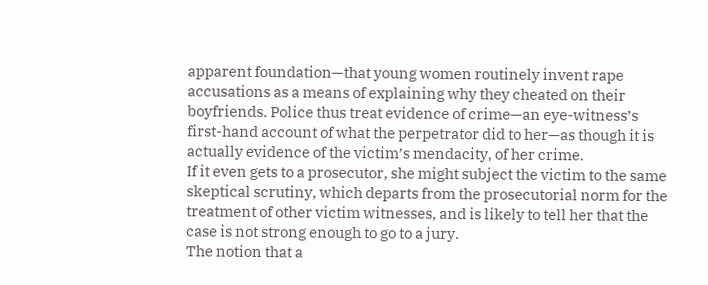apparent foundation—that young women routinely invent rape accusations as a means of explaining why they cheated on their boyfriends. Police thus treat evidence of crime—an eye-witness’s first-hand account of what the perpetrator did to her—as though it is actually evidence of the victim’s mendacity, of her crime.
If it even gets to a prosecutor, she might subject the victim to the same skeptical scrutiny, which departs from the prosecutorial norm for the treatment of other victim witnesses, and is likely to tell her that the case is not strong enough to go to a jury.
The notion that a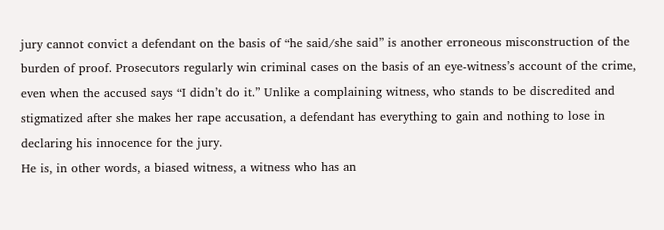jury cannot convict a defendant on the basis of “he said/she said” is another erroneous misconstruction of the burden of proof. Prosecutors regularly win criminal cases on the basis of an eye-witness’s account of the crime, even when the accused says “I didn’t do it.” Unlike a complaining witness, who stands to be discredited and stigmatized after she makes her rape accusation, a defendant has everything to gain and nothing to lose in declaring his innocence for the jury.
He is, in other words, a biased witness, a witness who has an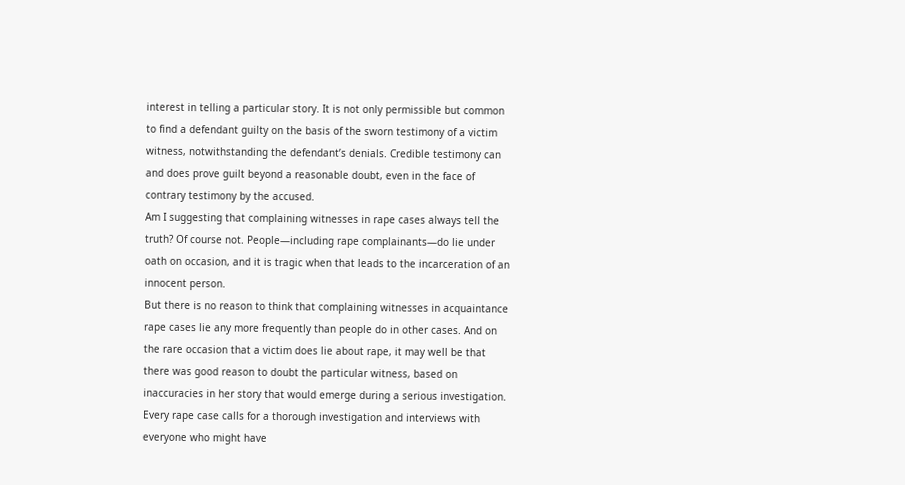interest in telling a particular story. It is not only permissible but common to find a defendant guilty on the basis of the sworn testimony of a victim witness, notwithstanding the defendant’s denials. Credible testimony can and does prove guilt beyond a reasonable doubt, even in the face of contrary testimony by the accused.
Am I suggesting that complaining witnesses in rape cases always tell the truth? Of course not. People—including rape complainants—do lie under oath on occasion, and it is tragic when that leads to the incarceration of an innocent person.
But there is no reason to think that complaining witnesses in acquaintance rape cases lie any more frequently than people do in other cases. And on the rare occasion that a victim does lie about rape, it may well be that there was good reason to doubt the particular witness, based on inaccuracies in her story that would emerge during a serious investigation. Every rape case calls for a thorough investigation and interviews with everyone who might have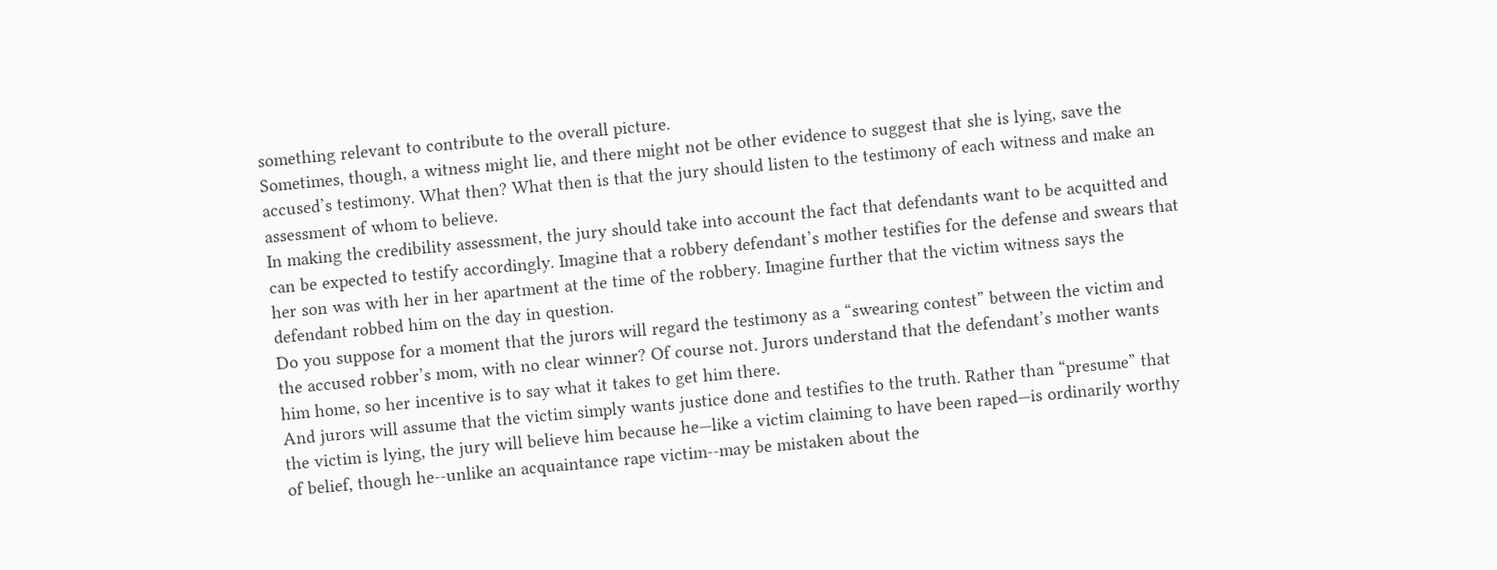something relevant to contribute to the overall picture.
Sometimes, though, a witness might lie, and there might not be other evidence to suggest that she is lying, save the accused’s testimony. What then? What then is that the jury should listen to the testimony of each witness and make an assessment of whom to believe.
In making the credibility assessment, the jury should take into account the fact that defendants want to be acquitted and can be expected to testify accordingly. Imagine that a robbery defendant’s mother testifies for the defense and swears that her son was with her in her apartment at the time of the robbery. Imagine further that the victim witness says the defendant robbed him on the day in question.
Do you suppose for a moment that the jurors will regard the testimony as a “swearing contest” between the victim and the accused robber’s mom, with no clear winner? Of course not. Jurors understand that the defendant’s mother wants him home, so her incentive is to say what it takes to get him there.
And jurors will assume that the victim simply wants justice done and testifies to the truth. Rather than “presume” that the victim is lying, the jury will believe him because he—like a victim claiming to have been raped—is ordinarily worthy of belief, though he--unlike an acquaintance rape victim--may be mistaken about the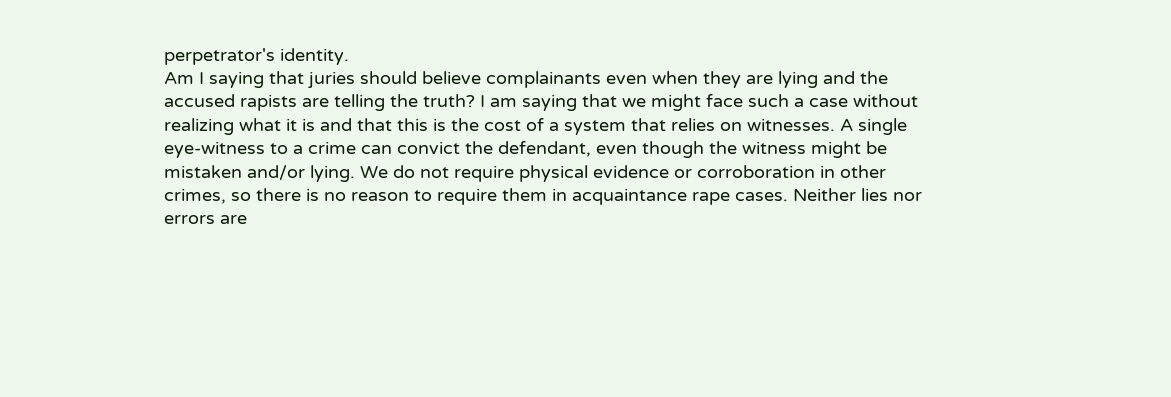perpetrator's identity.
Am I saying that juries should believe complainants even when they are lying and the accused rapists are telling the truth? I am saying that we might face such a case without realizing what it is and that this is the cost of a system that relies on witnesses. A single eye-witness to a crime can convict the defendant, even though the witness might be mistaken and/or lying. We do not require physical evidence or corroboration in other crimes, so there is no reason to require them in acquaintance rape cases. Neither lies nor errors are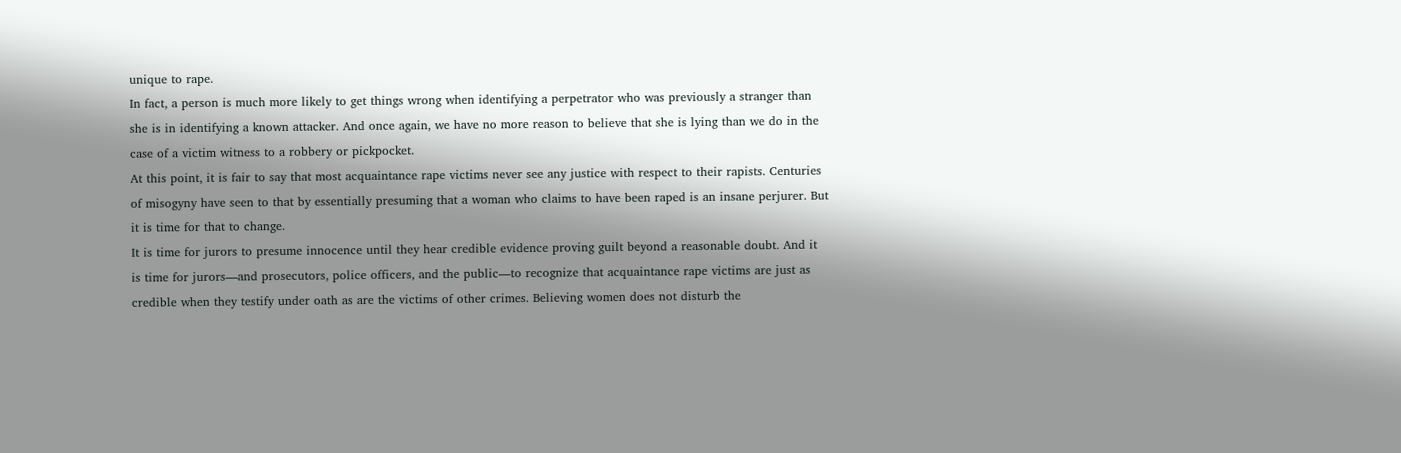unique to rape.
In fact, a person is much more likely to get things wrong when identifying a perpetrator who was previously a stranger than she is in identifying a known attacker. And once again, we have no more reason to believe that she is lying than we do in the case of a victim witness to a robbery or pickpocket.
At this point, it is fair to say that most acquaintance rape victims never see any justice with respect to their rapists. Centuries of misogyny have seen to that by essentially presuming that a woman who claims to have been raped is an insane perjurer. But it is time for that to change.
It is time for jurors to presume innocence until they hear credible evidence proving guilt beyond a reasonable doubt. And it is time for jurors—and prosecutors, police officers, and the public—to recognize that acquaintance rape victims are just as credible when they testify under oath as are the victims of other crimes. Believing women does not disturb the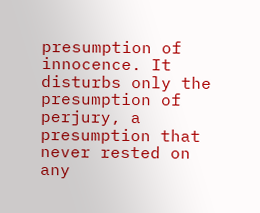presumption of innocence. It disturbs only the presumption of perjury, a presumption that never rested on any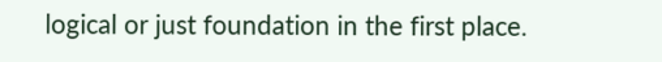logical or just foundation in the first place.